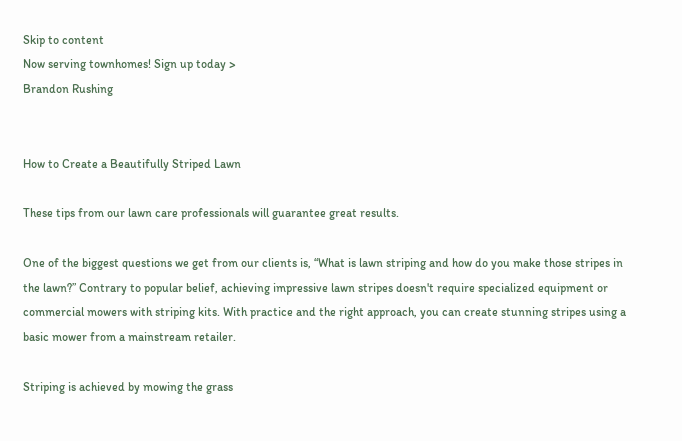Skip to content
Now serving townhomes! Sign up today >
Brandon Rushing


How to Create a Beautifully Striped Lawn

These tips from our lawn care professionals will guarantee great results.

One of the biggest questions we get from our clients is, “What is lawn striping and how do you make those stripes in the lawn?” Contrary to popular belief, achieving impressive lawn stripes doesn't require specialized equipment or commercial mowers with striping kits. With practice and the right approach, you can create stunning stripes using a basic mower from a mainstream retailer.

Striping is achieved by mowing the grass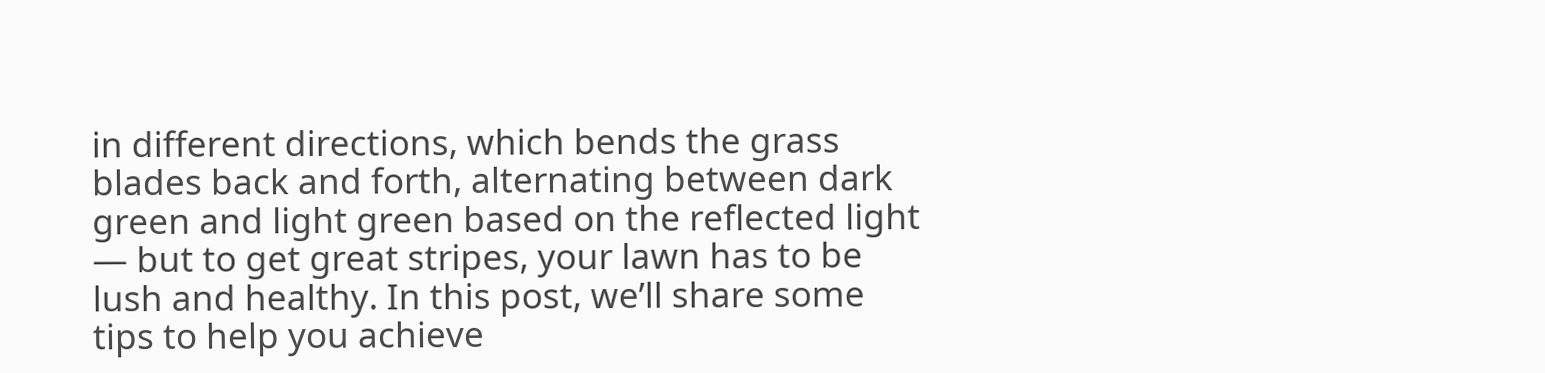in different directions, which bends the grass blades back and forth, alternating between dark green and light green based on the reflected light — but to get great stripes, your lawn has to be lush and healthy. In this post, we’ll share some tips to help you achieve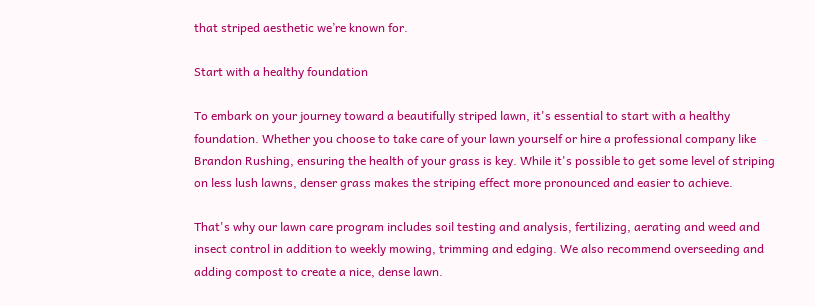that striped aesthetic we’re known for.

Start with a healthy foundation

To embark on your journey toward a beautifully striped lawn, it's essential to start with a healthy foundation. Whether you choose to take care of your lawn yourself or hire a professional company like Brandon Rushing, ensuring the health of your grass is key. While it's possible to get some level of striping on less lush lawns, denser grass makes the striping effect more pronounced and easier to achieve.

That's why our lawn care program includes soil testing and analysis, fertilizing, aerating and weed and insect control in addition to weekly mowing, trimming and edging. We also recommend overseeding and adding compost to create a nice, dense lawn.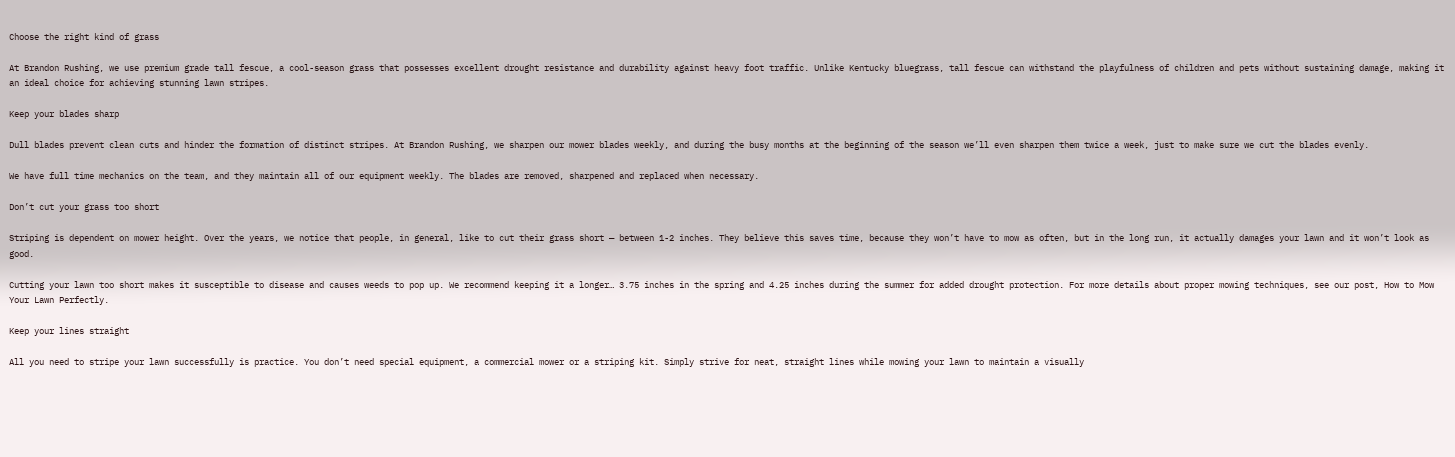Choose the right kind of grass

At Brandon Rushing, we use premium grade tall fescue, a cool-season grass that possesses excellent drought resistance and durability against heavy foot traffic. Unlike Kentucky bluegrass, tall fescue can withstand the playfulness of children and pets without sustaining damage, making it an ideal choice for achieving stunning lawn stripes.

Keep your blades sharp

Dull blades prevent clean cuts and hinder the formation of distinct stripes. At Brandon Rushing, we sharpen our mower blades weekly, and during the busy months at the beginning of the season we’ll even sharpen them twice a week, just to make sure we cut the blades evenly.

We have full time mechanics on the team, and they maintain all of our equipment weekly. The blades are removed, sharpened and replaced when necessary.

Don’t cut your grass too short

Striping is dependent on mower height. Over the years, we notice that people, in general, like to cut their grass short — between 1-2 inches. They believe this saves time, because they won’t have to mow as often, but in the long run, it actually damages your lawn and it won’t look as good.

Cutting your lawn too short makes it susceptible to disease and causes weeds to pop up. We recommend keeping it a longer… 3.75 inches in the spring and 4.25 inches during the summer for added drought protection. For more details about proper mowing techniques, see our post, How to Mow Your Lawn Perfectly.

Keep your lines straight

All you need to stripe your lawn successfully is practice. You don’t need special equipment, a commercial mower or a striping kit. Simply strive for neat, straight lines while mowing your lawn to maintain a visually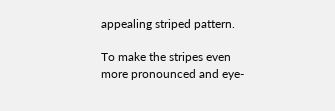appealing striped pattern.

To make the stripes even more pronounced and eye-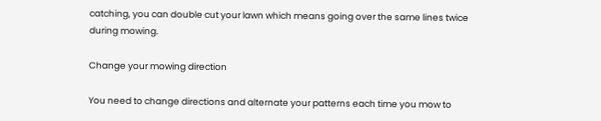catching, you can double cut your lawn which means going over the same lines twice during mowing.

Change your mowing direction

You need to change directions and alternate your patterns each time you mow to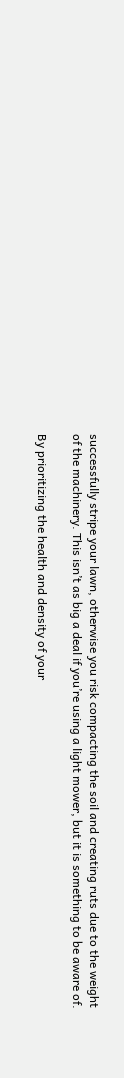successfully stripe your lawn, otherwise you risk compacting the soil and creating ruts due to the weight of the machinery. This isn’t as big a deal if you’re using a light mower, but it is something to be aware of.

By prioritizing the health and density of your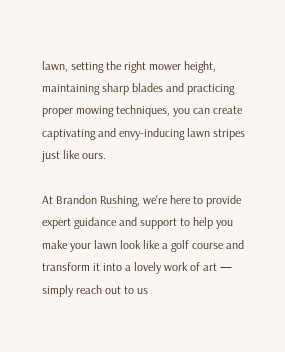lawn, setting the right mower height, maintaining sharp blades and practicing proper mowing techniques, you can create captivating and envy-inducing lawn stripes just like ours.

At Brandon Rushing, we're here to provide expert guidance and support to help you make your lawn look like a golf course and transform it into a lovely work of art — simply reach out to us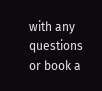with any questions or book a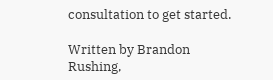consultation to get started.

Written by Brandon Rushing,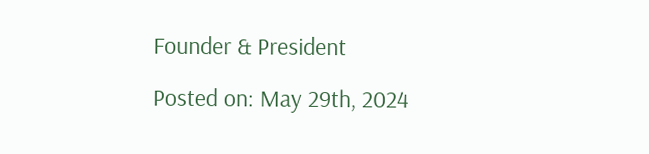Founder & President

Posted on: May 29th, 2024